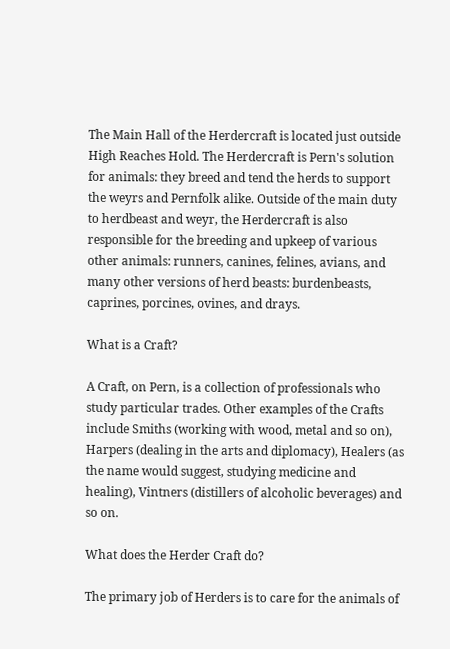The Main Hall of the Herdercraft is located just outside High Reaches Hold. The Herdercraft is Pern's solution for animals: they breed and tend the herds to support the weyrs and Pernfolk alike. Outside of the main duty to herdbeast and weyr, the Herdercraft is also responsible for the breeding and upkeep of various other animals: runners, canines, felines, avians, and many other versions of herd beasts: burdenbeasts, caprines, porcines, ovines, and drays.

What is a Craft?

A Craft, on Pern, is a collection of professionals who study particular trades. Other examples of the Crafts include Smiths (working with wood, metal and so on), Harpers (dealing in the arts and diplomacy), Healers (as the name would suggest, studying medicine and healing), Vintners (distillers of alcoholic beverages) and so on.

What does the Herder Craft do?

The primary job of Herders is to care for the animals of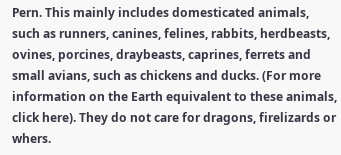Pern. This mainly includes domesticated animals, such as runners, canines, felines, rabbits, herdbeasts, ovines, porcines, draybeasts, caprines, ferrets and small avians, such as chickens and ducks. (For more information on the Earth equivalent to these animals, click here). They do not care for dragons, firelizards or whers.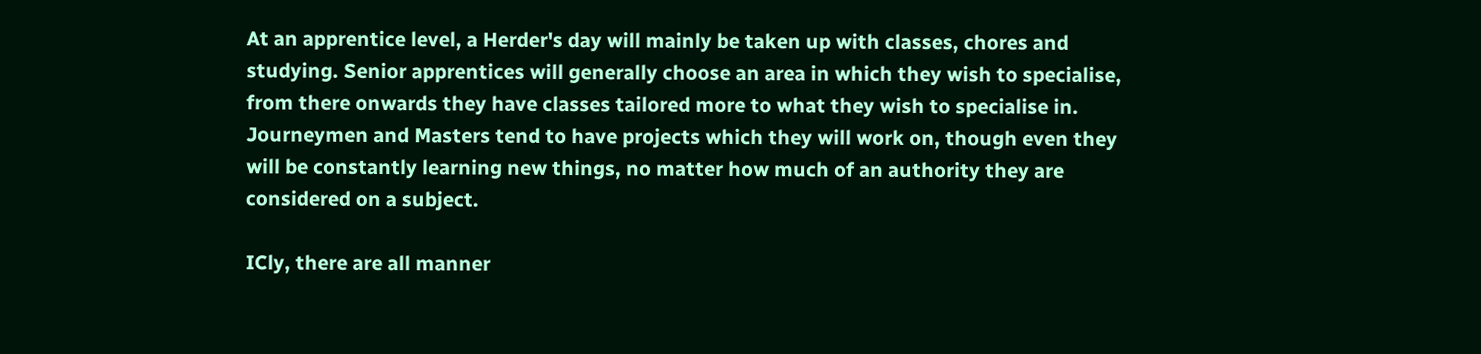At an apprentice level, a Herder's day will mainly be taken up with classes, chores and studying. Senior apprentices will generally choose an area in which they wish to specialise, from there onwards they have classes tailored more to what they wish to specialise in. Journeymen and Masters tend to have projects which they will work on, though even they will be constantly learning new things, no matter how much of an authority they are considered on a subject.

ICly, there are all manner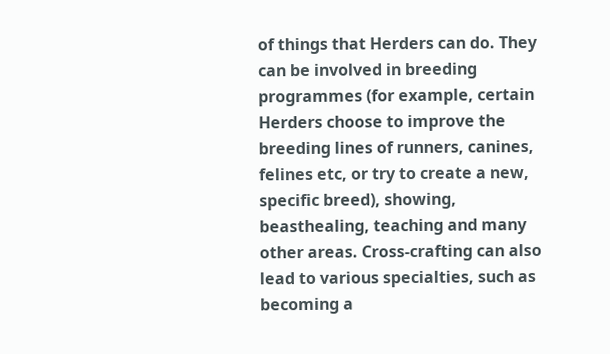of things that Herders can do. They can be involved in breeding programmes (for example, certain Herders choose to improve the breeding lines of runners, canines, felines etc, or try to create a new, specific breed), showing, beasthealing, teaching and many other areas. Cross-crafting can also lead to various specialties, such as becoming a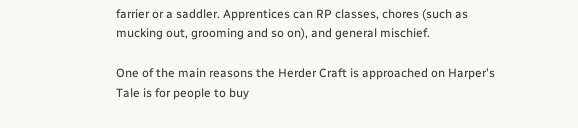farrier or a saddler. Apprentices can RP classes, chores (such as mucking out, grooming and so on), and general mischief.

One of the main reasons the Herder Craft is approached on Harper's Tale is for people to buy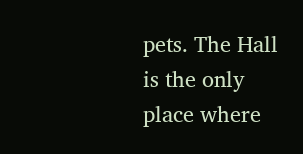pets. The Hall is the only place where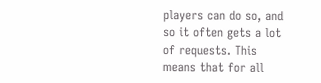players can do so, and so it often gets a lot of requests. This means that for all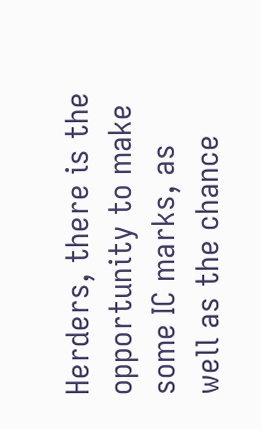Herders, there is the opportunity to make some IC marks, as well as the chance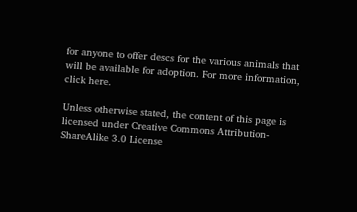for anyone to offer descs for the various animals that will be available for adoption. For more information, click here.

Unless otherwise stated, the content of this page is licensed under Creative Commons Attribution-ShareAlike 3.0 License